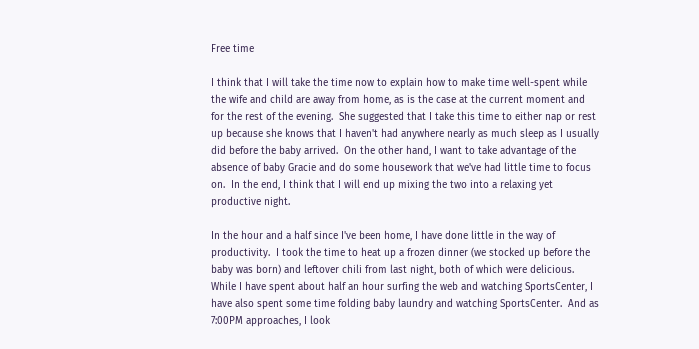Free time

I think that I will take the time now to explain how to make time well-spent while the wife and child are away from home, as is the case at the current moment and for the rest of the evening.  She suggested that I take this time to either nap or rest up because she knows that I haven't had anywhere nearly as much sleep as I usually did before the baby arrived.  On the other hand, I want to take advantage of the absence of baby Gracie and do some housework that we've had little time to focus on.  In the end, I think that I will end up mixing the two into a relaxing yet productive night.

In the hour and a half since I've been home, I have done little in the way of productivity.  I took the time to heat up a frozen dinner (we stocked up before the baby was born) and leftover chili from last night, both of which were delicious.  While I have spent about half an hour surfing the web and watching SportsCenter, I have also spent some time folding baby laundry and watching SportsCenter.  And as 7:00PM approaches, I look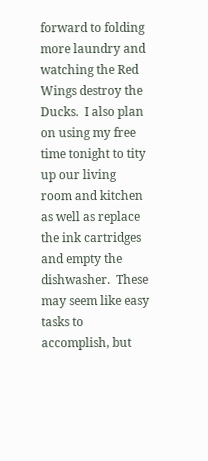forward to folding more laundry and watching the Red Wings destroy the Ducks.  I also plan on using my free time tonight to tity up our living room and kitchen as well as replace the ink cartridges and empty the dishwasher.  These may seem like easy tasks to accomplish, but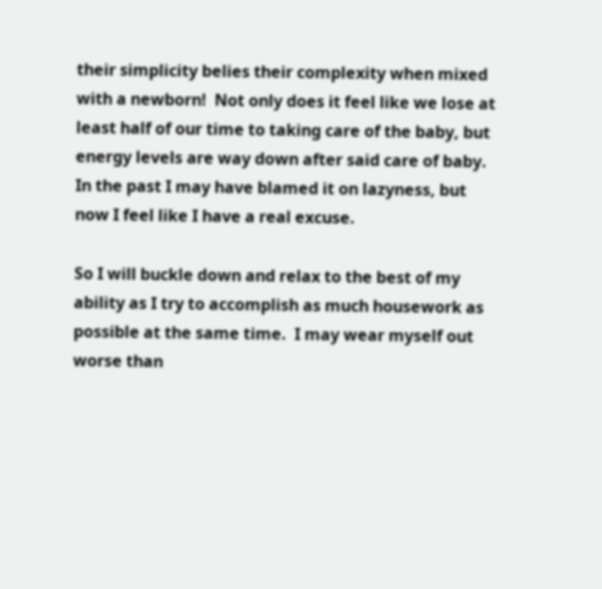their simplicity belies their complexity when mixed with a newborn!  Not only does it feel like we lose at least half of our time to taking care of the baby, but energy levels are way down after said care of baby.  In the past I may have blamed it on lazyness, but now I feel like I have a real excuse.

So I will buckle down and relax to the best of my ability as I try to accomplish as much housework as possible at the same time.  I may wear myself out worse than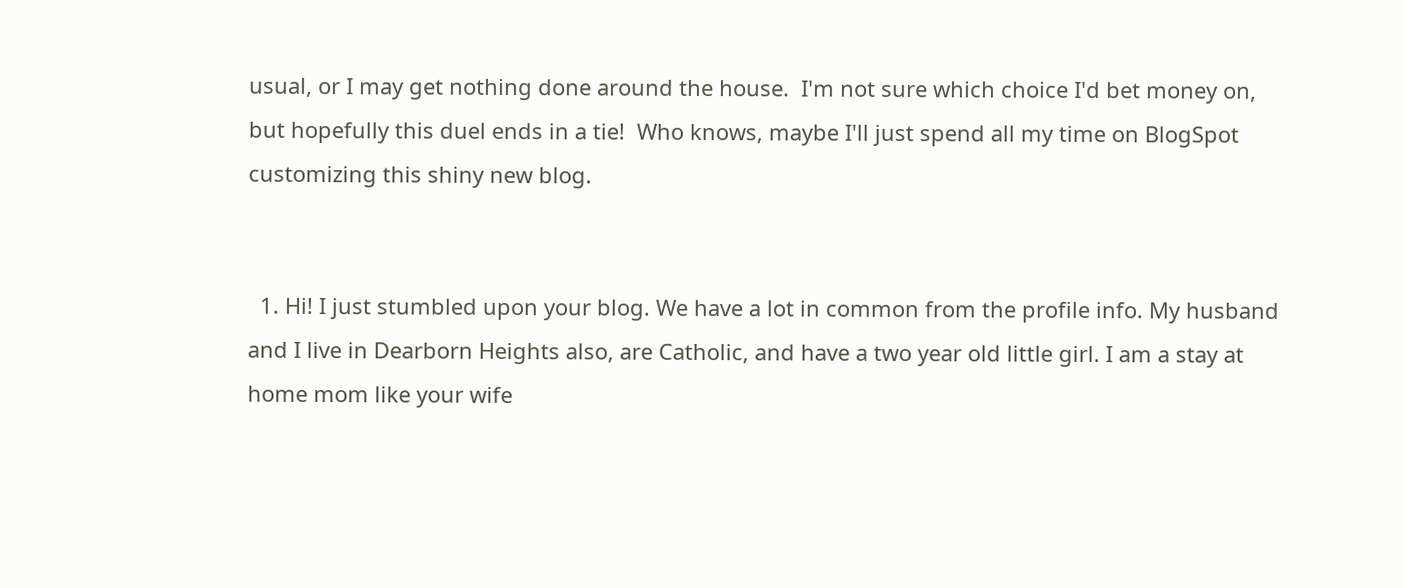usual, or I may get nothing done around the house.  I'm not sure which choice I'd bet money on, but hopefully this duel ends in a tie!  Who knows, maybe I'll just spend all my time on BlogSpot customizing this shiny new blog.


  1. Hi! I just stumbled upon your blog. We have a lot in common from the profile info. My husband and I live in Dearborn Heights also, are Catholic, and have a two year old little girl. I am a stay at home mom like your wife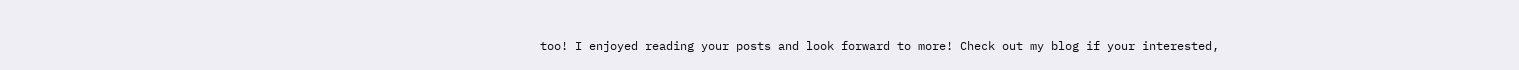too! I enjoyed reading your posts and look forward to more! Check out my blog if your interested,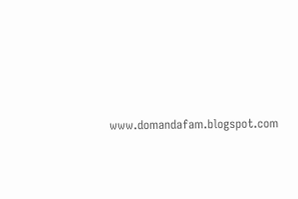www.domandafam.blogspot.com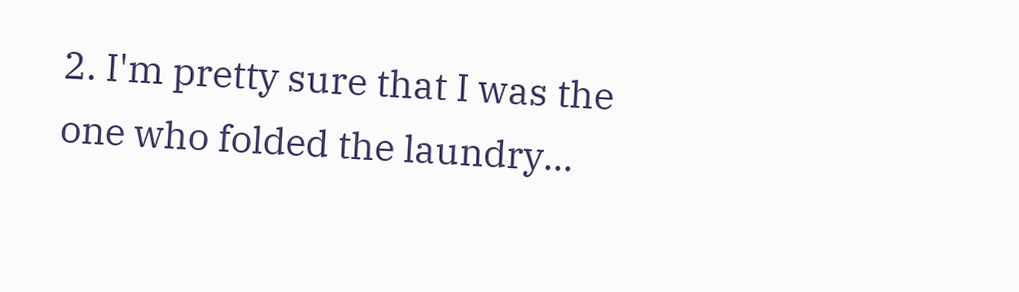2. I'm pretty sure that I was the one who folded the laundry...